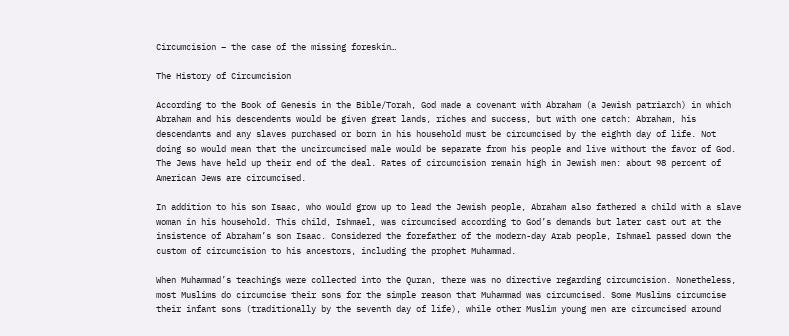Circumcision – the case of the missing foreskin…

The History of Circumcision

According to the Book of Genesis in the Bible/Torah, God made a covenant with Abraham (a Jewish patriarch) in which Abraham and his descendents would be given great lands, riches and success, but with one catch: Abraham, his descendants and any slaves purchased or born in his household must be circumcised by the eighth day of life. Not doing so would mean that the uncircumcised male would be separate from his people and live without the favor of God. The Jews have held up their end of the deal. Rates of circumcision remain high in Jewish men: about 98 percent of American Jews are circumcised.

In addition to his son Isaac, who would grow up to lead the Jewish people, Abraham also fathered a child with a slave woman in his household. This child, Ishmael, was circumcised according to God’s demands but later cast out at the insistence of Abraham’s son Isaac. Considered the forefather of the modern-day Arab people, Ishmael passed down the custom of circumcision to his ancestors, including the prophet Muhammad.

When Muhammad’s teachings were collected into the Quran, there was no directive regarding circumcision. Nonetheless, most Muslims do circumcise their sons for the simple reason that Muhammad was circumcised. Some Muslims circumcise their infant sons (traditionally by the seventh day of life), while other Muslim young men are circumcised around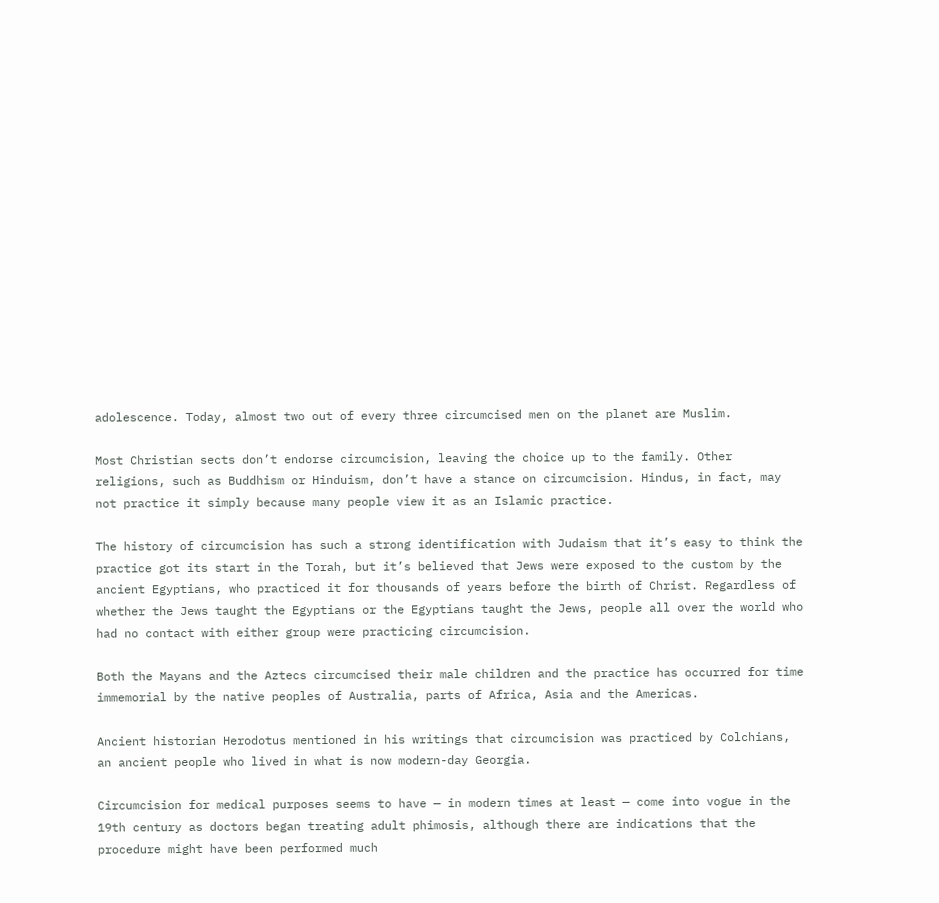adolescence. Today, almost two out of every three circumcised men on the planet are Muslim.

Most Christian sects don’t endorse circumcision, leaving the choice up to the family. Other religions, such as Buddhism or Hinduism, don’t have a stance on circumcision. Hindus, in fact, may not practice it simply because many people view it as an Islamic practice.

The history of circumcision has such a strong identification with Judaism that it’s easy to think the practice got its start in the Torah, but it’s believed that Jews were exposed to the custom by the ancient Egyptians, who practiced it for thousands of years before the birth of Christ. Regardless of whether the Jews taught the Egyptians or the Egyptians taught the Jews, people all over the world who had no contact with either group were practicing circumcision.

Both the Mayans and the Aztecs circumcised their male children and the practice has occurred for time immemorial by the native peoples of Australia, parts of Africa, Asia and the Americas.

Ancient historian Herodotus mentioned in his writings that circumcision was practiced by Colchians, an ancient people who lived in what is now modern-day Georgia.

Circumcision for medical purposes seems to have — in modern times at least — come into vogue in the 19th century as doctors began treating adult phimosis, although there are indications that the procedure might have been performed much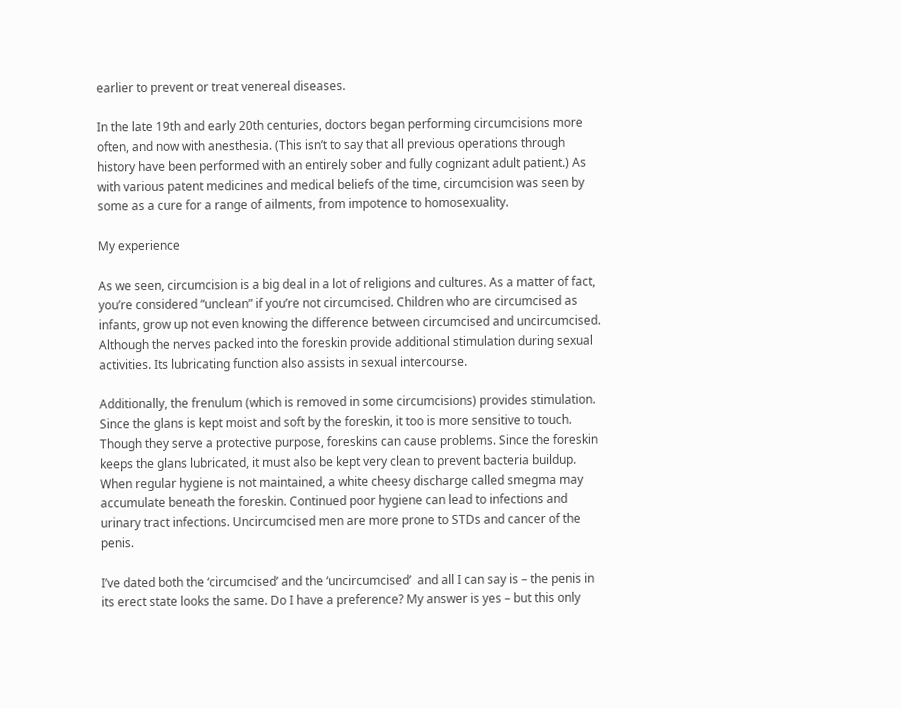earlier to prevent or treat venereal diseases.

In the late 19th and early 20th centuries, doctors began performing circumcisions more often, and now with anesthesia. (This isn’t to say that all previous operations through history have been performed with an entirely sober and fully cognizant adult patient.) As with various patent medicines and medical beliefs of the time, circumcision was seen by some as a cure for a range of ailments, from impotence to homosexuality.

My experience

As we seen, circumcision is a big deal in a lot of religions and cultures. As a matter of fact, you’re considered “unclean” if you’re not circumcised. Children who are circumcised as infants, grow up not even knowing the difference between circumcised and uncircumcised. Although the nerves packed into the foreskin provide additional stimulation during sexual activities. Its lubricating function also assists in sexual intercourse.

Additionally, the frenulum (which is removed in some circumcisions) provides stimulation. Since the glans is kept moist and soft by the foreskin, it too is more sensitive to touch. Though they serve a protective purpose, foreskins can cause problems. Since the foreskin keeps the glans lubricated, it must also be kept very clean to prevent bacteria buildup. When regular hygiene is not maintained, a white cheesy discharge called smegma may accumulate beneath the foreskin. Continued poor hygiene can lead to infections and urinary tract infections. Uncircumcised men are more prone to STDs and cancer of the penis.

I’ve dated both the ‘circumcised’ and the ‘uncircumcised’  and all I can say is – the penis in its erect state looks the same. Do I have a preference? My answer is yes – but this only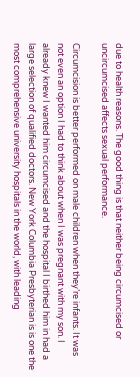due to health reasons. The good thing is that neither being circumcised or uncircumcised affects sexual performance.

Circumcision is better performed on male children when they’re infants. It was not even an option I had to think about when I was pregnant with my son. I already knew I wanted him circumcised and the hospital I birthed him in had a large selection of qualified doctors. New York Columbia Presbyterian is is one the most comprehensive university hospitals in the world, with leading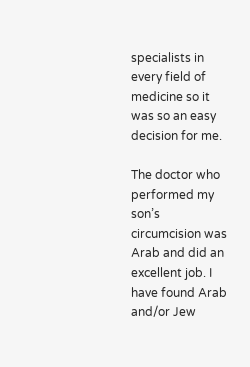specialists in every field of medicine so it was so an easy decision for me.

The doctor who performed my son’s circumcision was Arab and did an excellent job. I have found Arab and/or Jew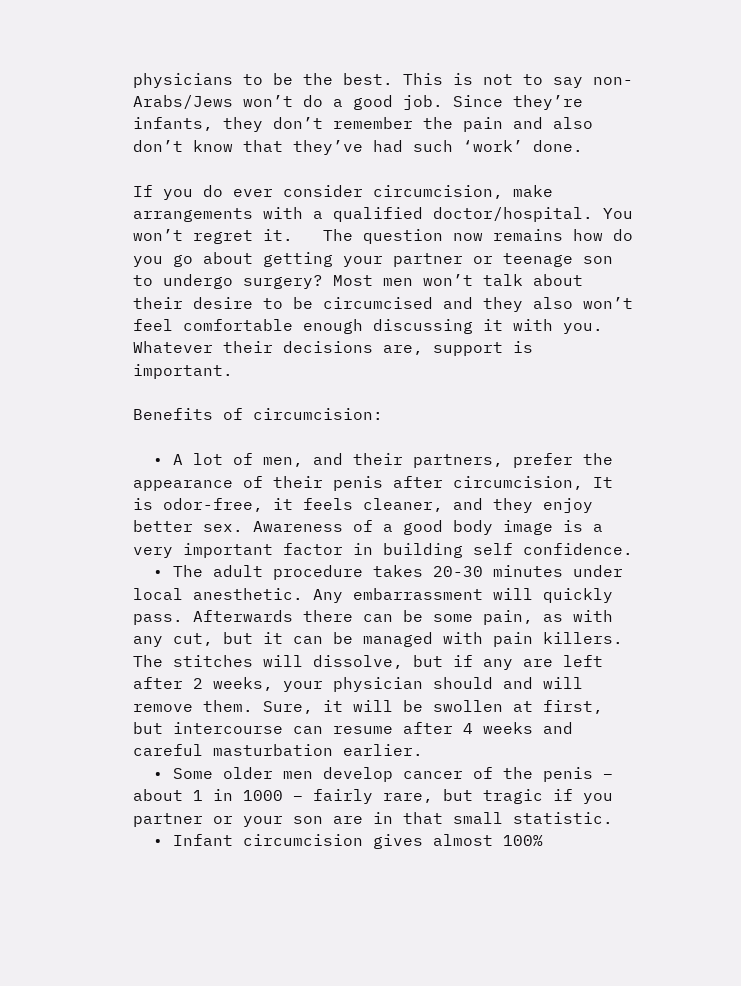physicians to be the best. This is not to say non-Arabs/Jews won’t do a good job. Since they’re infants, they don’t remember the pain and also don’t know that they’ve had such ‘work’ done.

If you do ever consider circumcision, make arrangements with a qualified doctor/hospital. You won’t regret it.   The question now remains how do you go about getting your partner or teenage son to undergo surgery? Most men won’t talk about their desire to be circumcised and they also won’t feel comfortable enough discussing it with you. Whatever their decisions are, support is important.

Benefits of circumcision:

  • A lot of men, and their partners, prefer the appearance of their penis after circumcision, It is odor-free, it feels cleaner, and they enjoy better sex. Awareness of a good body image is a very important factor in building self confidence.
  • The adult procedure takes 20-30 minutes under local anesthetic. Any embarrassment will quickly pass. Afterwards there can be some pain, as with any cut, but it can be managed with pain killers. The stitches will dissolve, but if any are left after 2 weeks, your physician should and will remove them. Sure, it will be swollen at first, but intercourse can resume after 4 weeks and careful masturbation earlier.
  • Some older men develop cancer of the penis – about 1 in 1000 – fairly rare, but tragic if you partner or your son are in that small statistic.
  • Infant circumcision gives almost 100%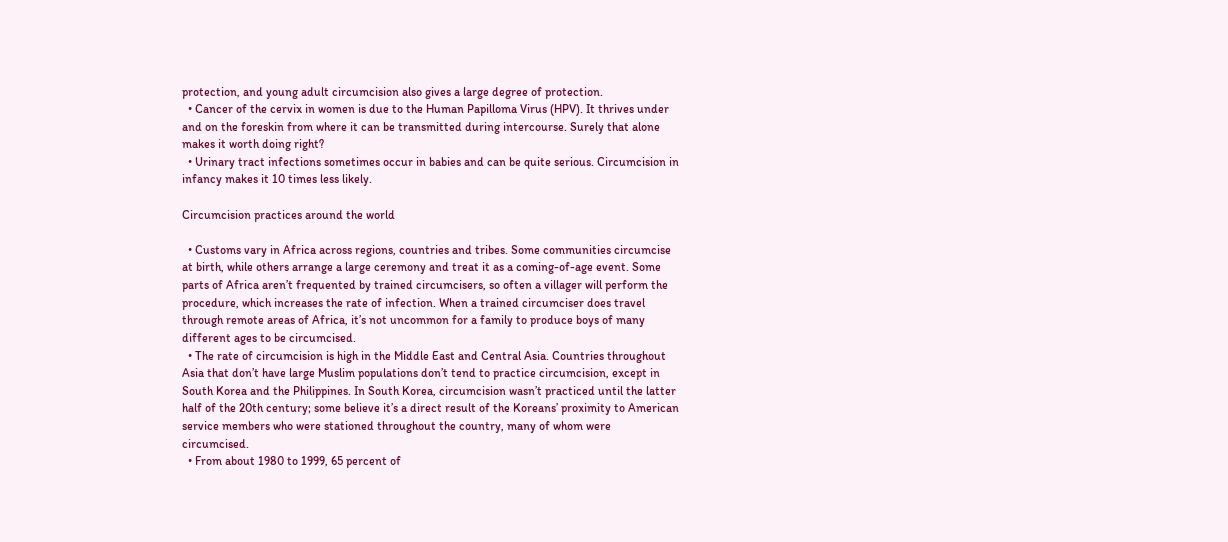protection, and young adult circumcision also gives a large degree of protection.
  • Cancer of the cervix in women is due to the Human Papilloma Virus (HPV). It thrives under and on the foreskin from where it can be transmitted during intercourse. Surely that alone makes it worth doing right?
  • Urinary tract infections sometimes occur in babies and can be quite serious. Circumcision in infancy makes it 10 times less likely.

Circumcision practices around the world

  • Customs vary in Africa across regions, countries and tribes. Some communities circumcise at birth, while others arrange a large ceremony and treat it as a coming-of-age event. Some parts of Africa aren’t frequented by trained circumcisers, so often a villager will perform the procedure, which increases the rate of infection. When a trained circumciser does travel through remote areas of Africa, it’s not uncommon for a family to produce boys of many different ages to be circumcised.
  • The rate of circumcision is high in the Middle East and Central Asia. Countries throughout Asia that don’t have large Muslim populations don’t tend to practice circumcision, except in South Korea and the Philippines. In South Korea, circumcision wasn’t practiced until the latter half of the 20th century; some believe it’s a direct result of the Koreans’ proximity to American service members who were stationed throughout the country, many of whom were circumcised.
  • From about 1980 to 1999, 65 percent of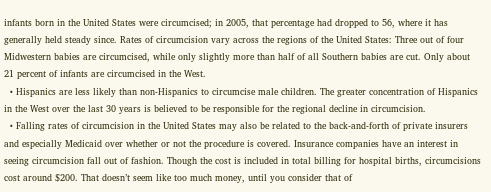infants born in the United States were circumcised; in 2005, that percentage had dropped to 56, where it has generally held steady since. Rates of circumcision vary across the regions of the United States: Three out of four Midwestern babies are circumcised, while only slightly more than half of all Southern babies are cut. Only about 21 percent of infants are circumcised in the West.
  • Hispanics are less likely than non-Hispanics to circumcise male children. The greater concentration of Hispanics in the West over the last 30 years is believed to be responsible for the regional decline in circumcision.
  • Falling rates of circumcision in the United States may also be related to the back-and-forth of private insurers and especially Medicaid over whether or not the procedure is covered. Insurance companies have an interest in seeing circumcision fall out of fashion. Though the cost is included in total billing for hospital births, circumcisions cost around $200. That doesn’t seem like too much money, until you consider that of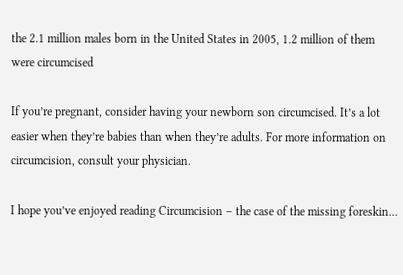the 2.1 million males born in the United States in 2005, 1.2 million of them were circumcised

If you’re pregnant, consider having your newborn son circumcised. It’s a lot easier when they’re babies than when they’re adults. For more information on circumcision, consult your physician.

I hope you’ve enjoyed reading Circumcision – the case of the missing foreskin…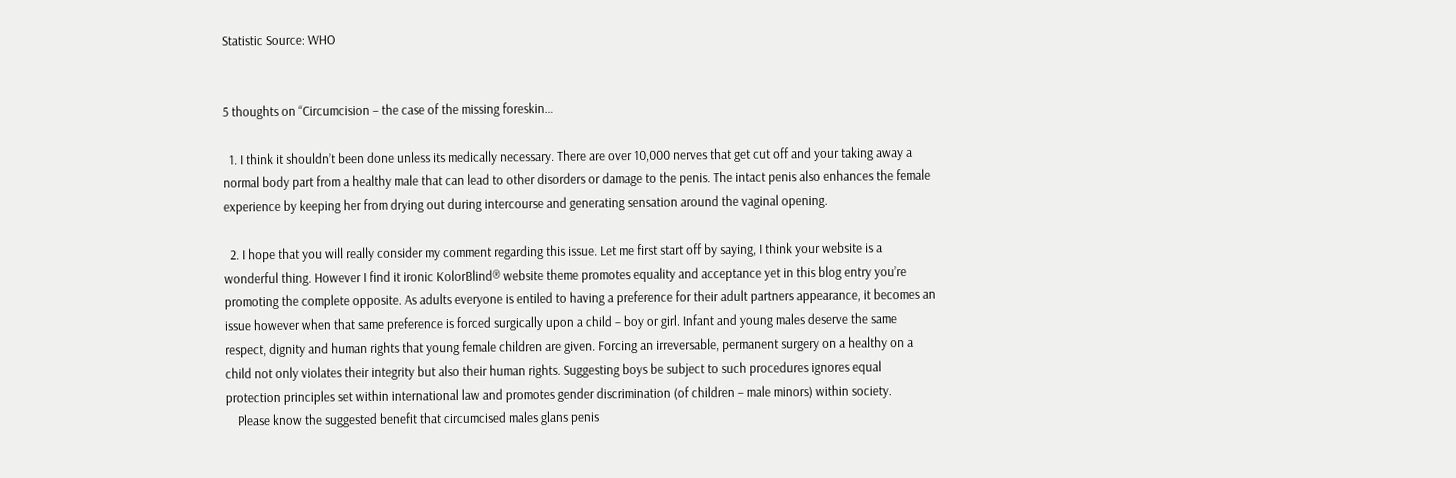Statistic Source: WHO


5 thoughts on “Circumcision – the case of the missing foreskin…

  1. I think it shouldn’t been done unless its medically necessary. There are over 10,000 nerves that get cut off and your taking away a normal body part from a healthy male that can lead to other disorders or damage to the penis. The intact penis also enhances the female experience by keeping her from drying out during intercourse and generating sensation around the vaginal opening.

  2. I hope that you will really consider my comment regarding this issue. Let me first start off by saying, I think your website is a wonderful thing. However I find it ironic KolorBlind® website theme promotes equality and acceptance yet in this blog entry you’re promoting the complete opposite. As adults everyone is entiled to having a preference for their adult partners appearance, it becomes an issue however when that same preference is forced surgically upon a child – boy or girl. Infant and young males deserve the same respect, dignity and human rights that young female children are given. Forcing an irreversable, permanent surgery on a healthy on a child not only violates their integrity but also their human rights. Suggesting boys be subject to such procedures ignores equal protection principles set within international law and promotes gender discrimination (of children – male minors) within society.
    Please know the suggested benefit that circumcised males glans penis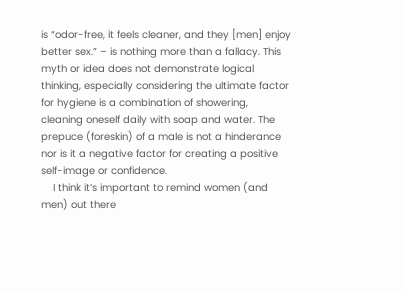is “odor-free, it feels cleaner, and they [men] enjoy better sex.” – is nothing more than a fallacy. This myth or idea does not demonstrate logical thinking, especially considering the ultimate factor for hygiene is a combination of showering, cleaning oneself daily with soap and water. The prepuce (foreskin) of a male is not a hinderance nor is it a negative factor for creating a positive self-image or confidence.
    I think it’s important to remind women (and men) out there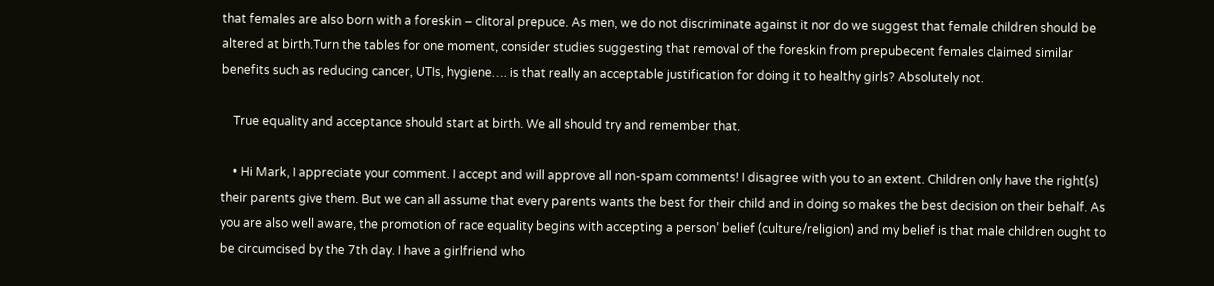that females are also born with a foreskin – clitoral prepuce. As men, we do not discriminate against it nor do we suggest that female children should be altered at birth.Turn the tables for one moment, consider studies suggesting that removal of the foreskin from prepubecent females claimed similar benefits such as reducing cancer, UTIs, hygiene…. is that really an acceptable justification for doing it to healthy girls? Absolutely not.

    True equality and acceptance should start at birth. We all should try and remember that.

    • Hi Mark, I appreciate your comment. I accept and will approve all non-spam comments! I disagree with you to an extent. Children only have the right(s) their parents give them. But we can all assume that every parents wants the best for their child and in doing so makes the best decision on their behalf. As you are also well aware, the promotion of race equality begins with accepting a person’ belief (culture/religion) and my belief is that male children ought to be circumcised by the 7th day. I have a girlfriend who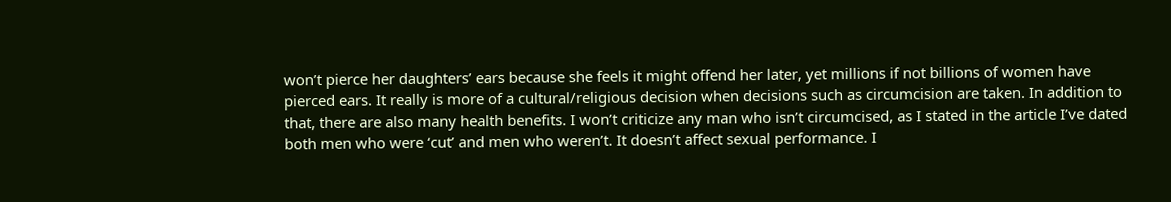won’t pierce her daughters’ ears because she feels it might offend her later, yet millions if not billions of women have pierced ears. It really is more of a cultural/religious decision when decisions such as circumcision are taken. In addition to that, there are also many health benefits. I won’t criticize any man who isn’t circumcised, as I stated in the article I’ve dated both men who were ‘cut’ and men who weren’t. It doesn’t affect sexual performance. I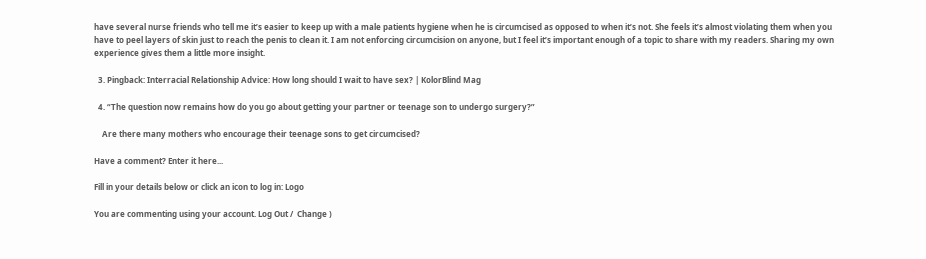have several nurse friends who tell me it’s easier to keep up with a male patients hygiene when he is circumcised as opposed to when it’s not. She feels it’s almost violating them when you have to peel layers of skin just to reach the penis to clean it. I am not enforcing circumcision on anyone, but I feel it’s important enough of a topic to share with my readers. Sharing my own experience gives them a little more insight.

  3. Pingback: Interracial Relationship Advice: How long should I wait to have sex? | KolorBlind Mag

  4. “The question now remains how do you go about getting your partner or teenage son to undergo surgery?”

    Are there many mothers who encourage their teenage sons to get circumcised?

Have a comment? Enter it here...

Fill in your details below or click an icon to log in: Logo

You are commenting using your account. Log Out /  Change )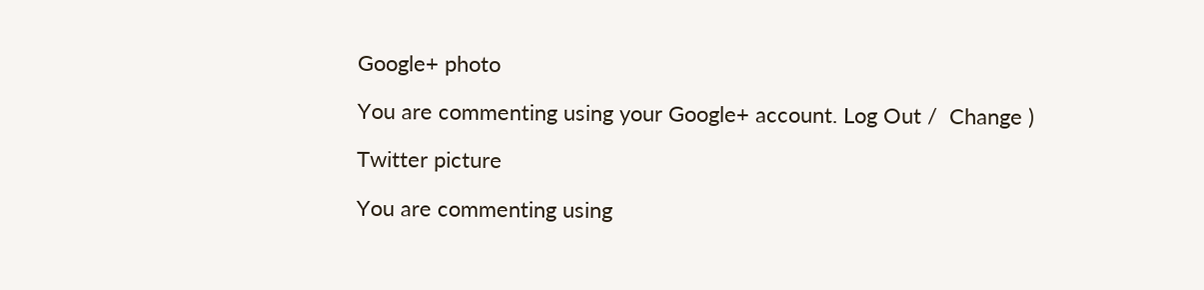Google+ photo

You are commenting using your Google+ account. Log Out /  Change )

Twitter picture

You are commenting using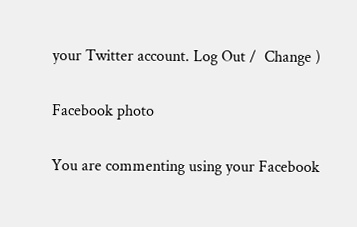your Twitter account. Log Out /  Change )

Facebook photo

You are commenting using your Facebook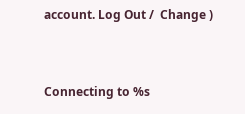account. Log Out /  Change )


Connecting to %s